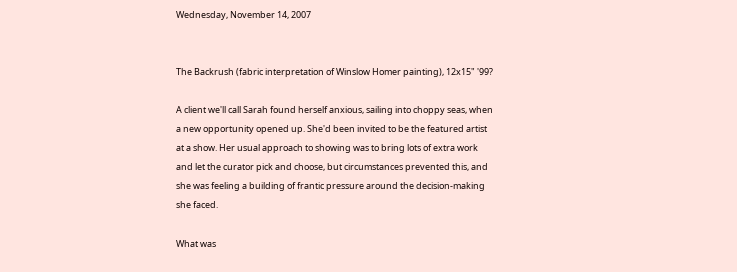Wednesday, November 14, 2007


The Backrush (fabric interpretation of Winslow Homer painting), 12x15" '99?

A client we'll call Sarah found herself anxious, sailing into choppy seas, when a new opportunity opened up. She'd been invited to be the featured artist at a show. Her usual approach to showing was to bring lots of extra work and let the curator pick and choose, but circumstances prevented this, and she was feeling a building of frantic pressure around the decision-making she faced.

What was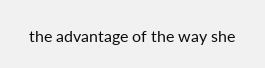the advantage of the way she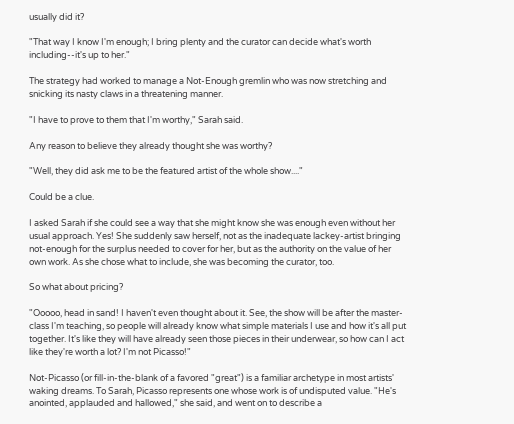usually did it?

"That way I know I'm enough; I bring plenty and the curator can decide what's worth including--it's up to her."

The strategy had worked to manage a Not-Enough gremlin who was now stretching and snicking its nasty claws in a threatening manner.

"I have to prove to them that I'm worthy," Sarah said.

Any reason to believe they already thought she was worthy?

"Well, they did ask me to be the featured artist of the whole show...."

Could be a clue.

I asked Sarah if she could see a way that she might know she was enough even without her usual approach. Yes! She suddenly saw herself, not as the inadequate lackey-artist bringing not-enough for the surplus needed to cover for her, but as the authority on the value of her own work. As she chose what to include, she was becoming the curator, too.

So what about pricing?

"Ooooo, head in sand! I haven't even thought about it. See, the show will be after the master-class I'm teaching, so people will already know what simple materials I use and how it's all put together. It's like they will have already seen those pieces in their underwear, so how can I act like they're worth a lot? I'm not Picasso!"

Not-Picasso (or fill-in-the-blank of a favored "great") is a familiar archetype in most artists' waking dreams. To Sarah, Picasso represents one whose work is of undisputed value. "He's anointed, applauded and hallowed," she said, and went on to describe a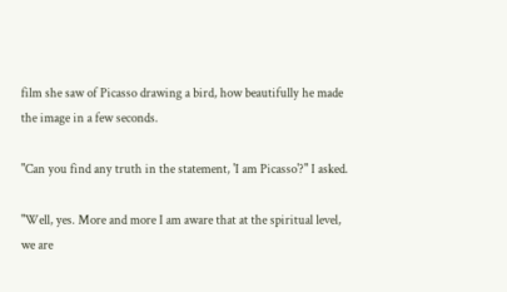film she saw of Picasso drawing a bird, how beautifully he made the image in a few seconds.

"Can you find any truth in the statement, 'I am Picasso'?" I asked.

"Well, yes. More and more I am aware that at the spiritual level, we are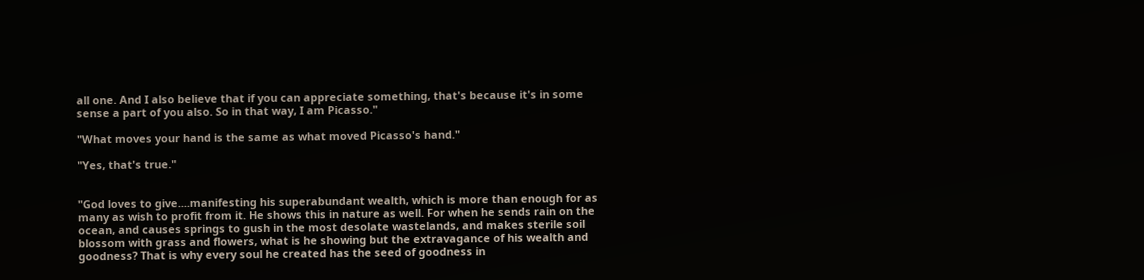all one. And I also believe that if you can appreciate something, that's because it's in some sense a part of you also. So in that way, I am Picasso."

"What moves your hand is the same as what moved Picasso's hand."

"Yes, that's true."


"God loves to give....manifesting his superabundant wealth, which is more than enough for as many as wish to profit from it. He shows this in nature as well. For when he sends rain on the ocean, and causes springs to gush in the most desolate wastelands, and makes sterile soil blossom with grass and flowers, what is he showing but the extravagance of his wealth and goodness? That is why every soul he created has the seed of goodness in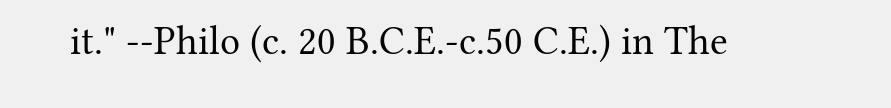it." --Philo (c. 20 B.C.E.-c.50 C.E.) in The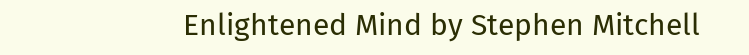Enlightened Mind by Stephen Mitchell